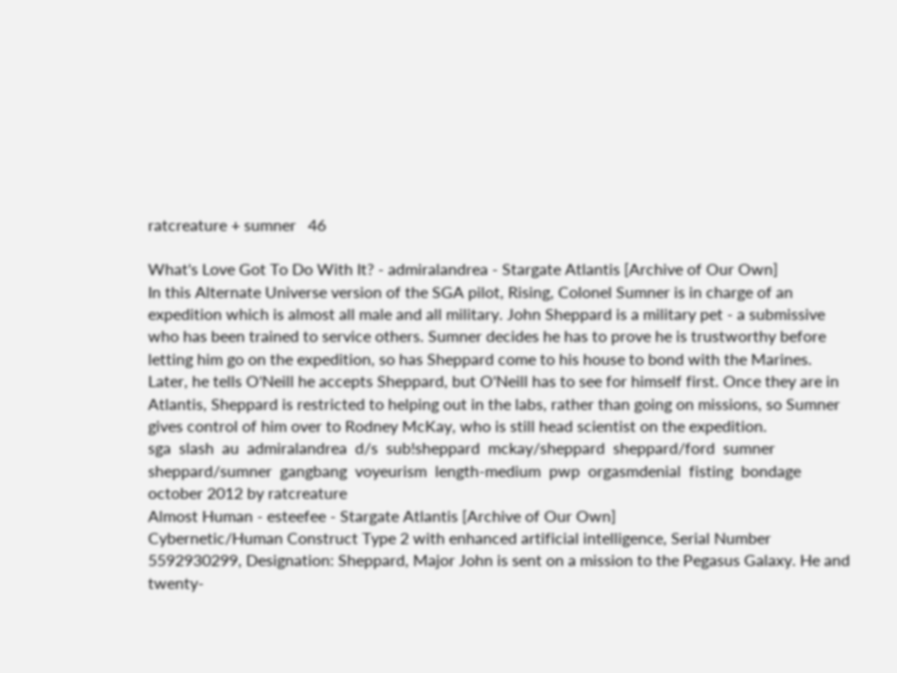ratcreature + sumner   46

What's Love Got To Do With It? - admiralandrea - Stargate Atlantis [Archive of Our Own]
In this Alternate Universe version of the SGA pilot, Rising, Colonel Sumner is in charge of an expedition which is almost all male and all military. John Sheppard is a military pet - a submissive who has been trained to service others. Sumner decides he has to prove he is trustworthy before letting him go on the expedition, so has Sheppard come to his house to bond with the Marines. Later, he tells O'Neill he accepts Sheppard, but O'Neill has to see for himself first. Once they are in Atlantis, Sheppard is restricted to helping out in the labs, rather than going on missions, so Sumner gives control of him over to Rodney McKay, who is still head scientist on the expedition.
sga  slash  au  admiralandrea  d/s  sub!sheppard  mckay/sheppard  sheppard/ford  sumner  sheppard/sumner  gangbang  voyeurism  length-medium  pwp  orgasmdenial  fisting  bondage
october 2012 by ratcreature
Almost Human - esteefee - Stargate Atlantis [Archive of Our Own]
Cybernetic/Human Construct Type 2 with enhanced artificial intelligence, Serial Number 5592930299, Designation: Sheppard, Major John is sent on a mission to the Pegasus Galaxy. He and twenty-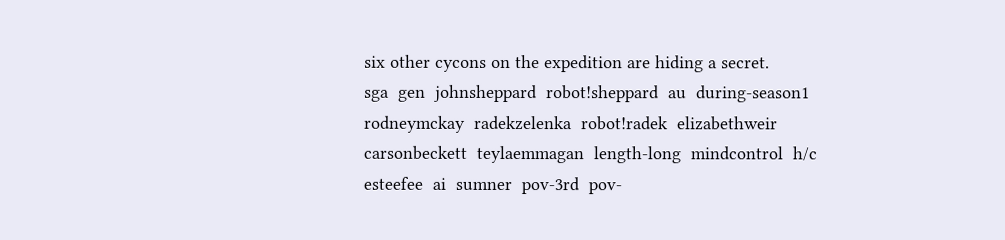six other cycons on the expedition are hiding a secret.
sga  gen  johnsheppard  robot!sheppard  au  during-season1  rodneymckay  radekzelenka  robot!radek  elizabethweir  carsonbeckett  teylaemmagan  length-long  mindcontrol  h/c  esteefee  ai  sumner  pov-3rd  pov-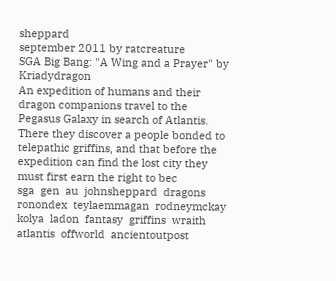sheppard
september 2011 by ratcreature
SGA Big Bang: "A Wing and a Prayer" by Kriadydragon
An expedition of humans and their dragon companions travel to the Pegasus Galaxy in search of Atlantis. There they discover a people bonded to telepathic griffins, and that before the expedition can find the lost city they must first earn the right to bec
sga  gen  au  johnsheppard  dragons  ronondex  teylaemmagan  rodneymckay  kolya  ladon  fantasy  griffins  wraith  atlantis  offworld  ancientoutpost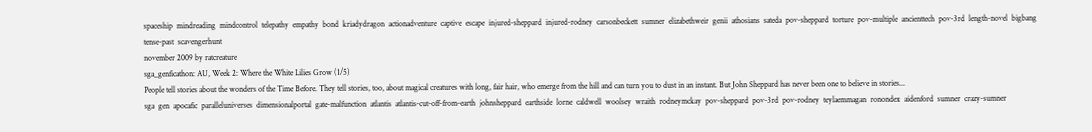spaceship  mindreading  mindcontrol  telepathy  empathy  bond  kriadydragon  actionadventure  captive  escape  injured-sheppard  injured-rodney  carsonbeckett  sumner  elizabethweir  genii  athosians  sateda  pov-sheppard  torture  pov-multiple  ancienttech  pov-3rd  length-novel  bigbang  tense-past  scavengerhunt
november 2009 by ratcreature
sga_genficathon: AU, Week 2: Where the White Lilies Grow (1/5)
People tell stories about the wonders of the Time Before. They tell stories, too, about magical creatures with long, fair hair, who emerge from the hill and can turn you to dust in an instant. But John Sheppard has never been one to believe in stories...
sga  gen  apocafic  paralleluniverses  dimensionalportal  gate-malfunction  atlantis  atlantis-cut-off-from-earth  johnsheppard  earthside  lorne  caldwell  woolsey  wraith  rodneymckay  pov-sheppard  pov-3rd  pov-rodney  teylaemmagan  ronondex  aidenford  sumner  crazy-sumner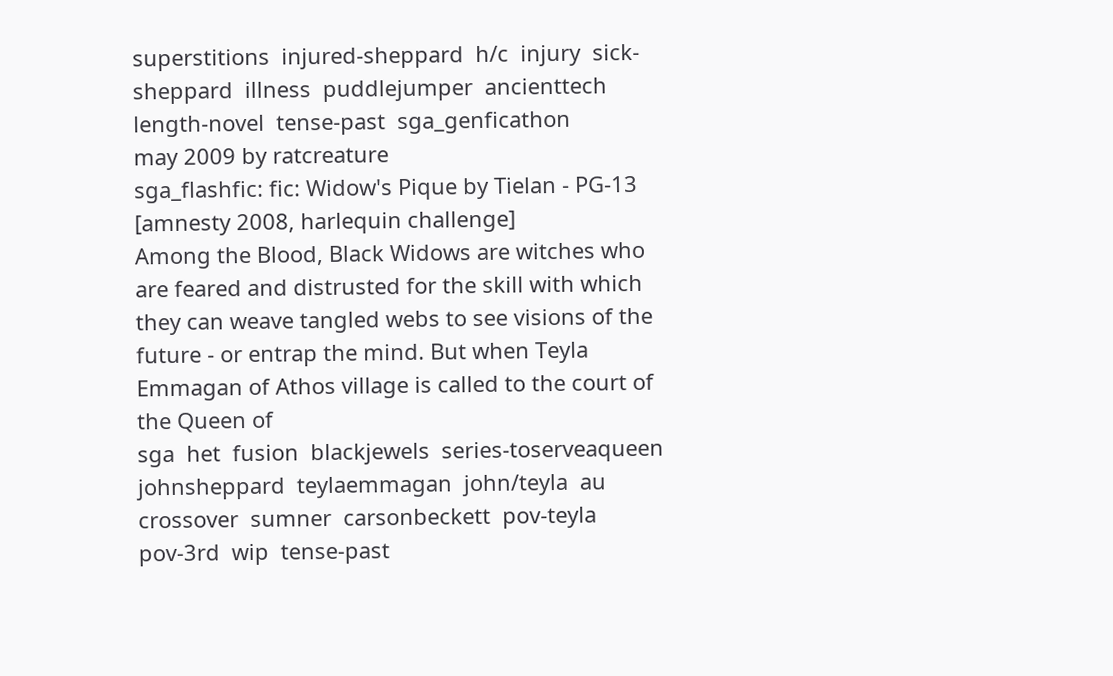superstitions  injured-sheppard  h/c  injury  sick-sheppard  illness  puddlejumper  ancienttech  length-novel  tense-past  sga_genficathon
may 2009 by ratcreature
sga_flashfic: fic: Widow's Pique by Tielan - PG-13 [amnesty 2008, harlequin challenge]
Among the Blood, Black Widows are witches who are feared and distrusted for the skill with which they can weave tangled webs to see visions of the future - or entrap the mind. But when Teyla Emmagan of Athos village is called to the court of the Queen of
sga  het  fusion  blackjewels  series-toserveaqueen  johnsheppard  teylaemmagan  john/teyla  au  crossover  sumner  carsonbeckett  pov-teyla  pov-3rd  wip  tense-past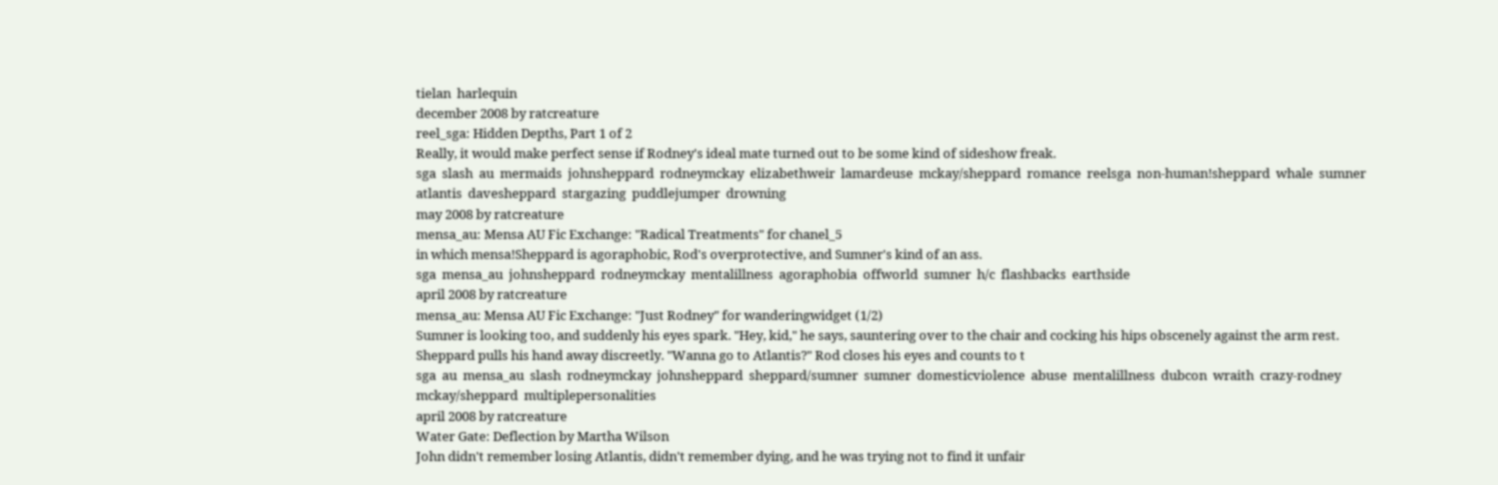tielan  harlequin
december 2008 by ratcreature
reel_sga: Hidden Depths, Part 1 of 2
Really, it would make perfect sense if Rodney's ideal mate turned out to be some kind of sideshow freak.
sga  slash  au  mermaids  johnsheppard  rodneymckay  elizabethweir  lamardeuse  mckay/sheppard  romance  reelsga  non-human!sheppard  whale  sumner  atlantis  davesheppard  stargazing  puddlejumper  drowning
may 2008 by ratcreature
mensa_au: Mensa AU Fic Exchange: "Radical Treatments" for chanel_5
in which mensa!Sheppard is agoraphobic, Rod's overprotective, and Sumner's kind of an ass.
sga  mensa_au  johnsheppard  rodneymckay  mentalillness  agoraphobia  offworld  sumner  h/c  flashbacks  earthside
april 2008 by ratcreature
mensa_au: Mensa AU Fic Exchange: "Just Rodney" for wanderingwidget (1/2)
Sumner is looking too, and suddenly his eyes spark. "Hey, kid," he says, sauntering over to the chair and cocking his hips obscenely against the arm rest. Sheppard pulls his hand away discreetly. "Wanna go to Atlantis?" Rod closes his eyes and counts to t
sga  au  mensa_au  slash  rodneymckay  johnsheppard  sheppard/sumner  sumner  domesticviolence  abuse  mentalillness  dubcon  wraith  crazy-rodney  mckay/sheppard  multiplepersonalities
april 2008 by ratcreature
Water Gate: Deflection by Martha Wilson
John didn't remember losing Atlantis, didn't remember dying, and he was trying not to find it unfair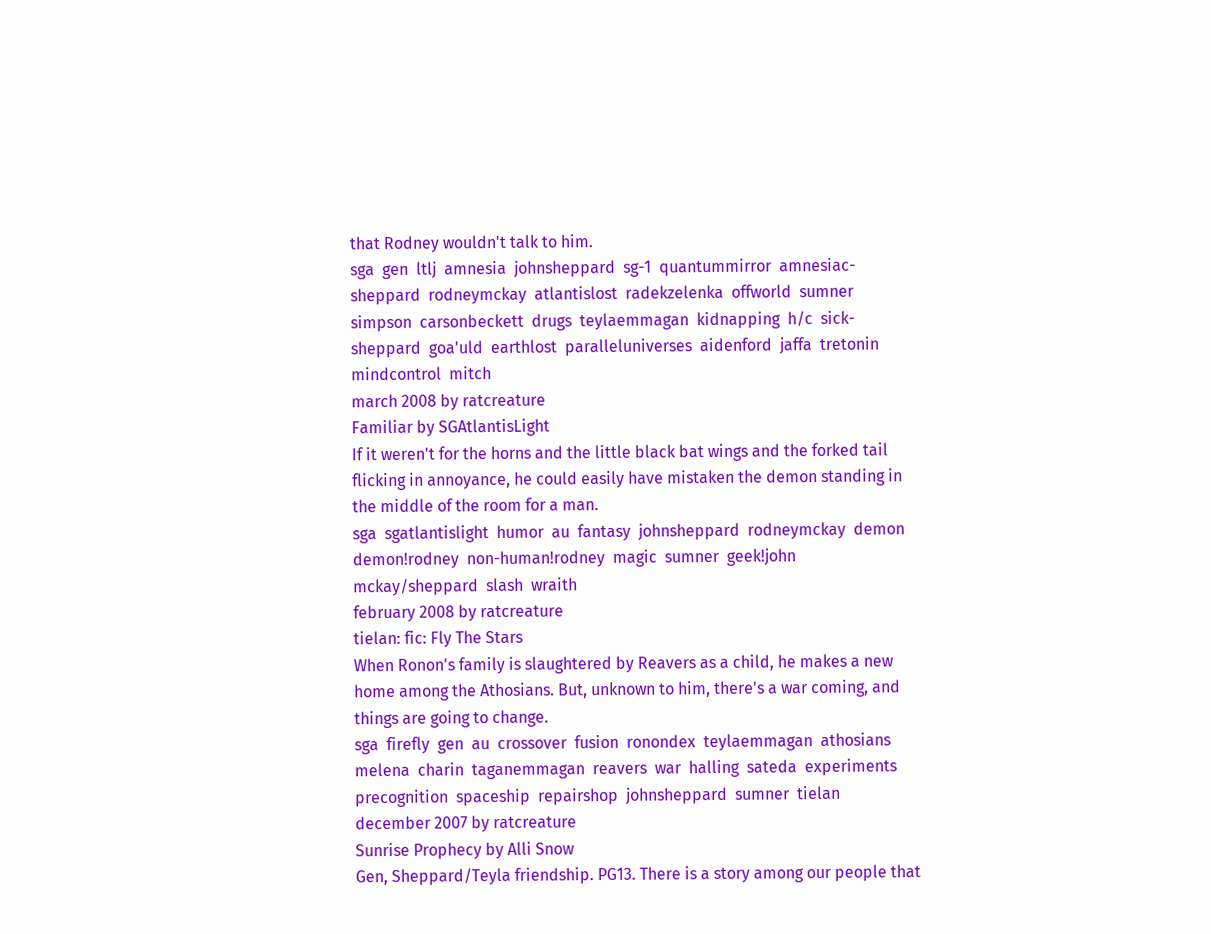that Rodney wouldn't talk to him.
sga  gen  ltlj  amnesia  johnsheppard  sg-1  quantummirror  amnesiac-sheppard  rodneymckay  atlantislost  radekzelenka  offworld  sumner  simpson  carsonbeckett  drugs  teylaemmagan  kidnapping  h/c  sick-sheppard  goa'uld  earthlost  paralleluniverses  aidenford  jaffa  tretonin  mindcontrol  mitch
march 2008 by ratcreature
Familiar by SGAtlantisLight
If it weren't for the horns and the little black bat wings and the forked tail flicking in annoyance, he could easily have mistaken the demon standing in the middle of the room for a man.
sga  sgatlantislight  humor  au  fantasy  johnsheppard  rodneymckay  demon  demon!rodney  non-human!rodney  magic  sumner  geek!john  mckay/sheppard  slash  wraith
february 2008 by ratcreature
tielan: fic: Fly The Stars
When Ronon's family is slaughtered by Reavers as a child, he makes a new home among the Athosians. But, unknown to him, there's a war coming, and things are going to change.
sga  firefly  gen  au  crossover  fusion  ronondex  teylaemmagan  athosians  melena  charin  taganemmagan  reavers  war  halling  sateda  experiments  precognition  spaceship  repairshop  johnsheppard  sumner  tielan
december 2007 by ratcreature
Sunrise Prophecy by Alli Snow
Gen, Sheppard/Teyla friendship. PG13. There is a story among our people that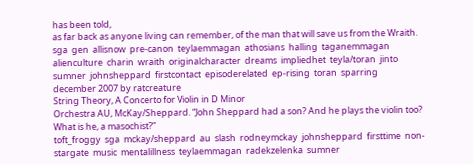has been told,
as far back as anyone living can remember, of the man that will save us from the Wraith.
sga  gen  allisnow  pre-canon  teylaemmagan  athosians  halling  taganemmagan  alienculture  charin  wraith  originalcharacter  dreams  impliedhet  teyla/toran  jinto  sumner  johnsheppard  firstcontact  episoderelated  ep-rising  toran  sparring
december 2007 by ratcreature
String Theory, A Concerto for Violin in D Minor
Orchestra AU, McKay/Sheppard. “John Sheppard had a son? And he plays the violin too? What is he, a masochist?”
toft_froggy  sga  mckay/sheppard  au  slash  rodneymckay  johnsheppard  firsttime  non-stargate  music  mentalillness  teylaemmagan  radekzelenka  sumner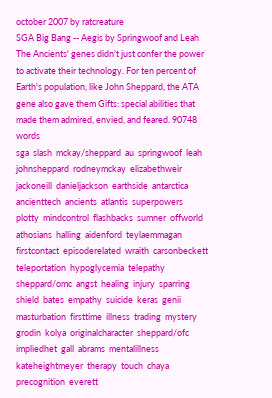october 2007 by ratcreature
SGA Big Bang -- Aegis by Springwoof and Leah
The Ancients' genes didn't just confer the power to activate their technology. For ten percent of Earth's population, like John Sheppard, the ATA gene also gave them Gifts: special abilities that made them admired, envied, and feared. 90748 words
sga  slash  mckay/sheppard  au  springwoof  leah  johnsheppard  rodneymckay  elizabethweir  jackoneill  danieljackson  earthside  antarctica  ancienttech  ancients  atlantis  superpowers  plotty  mindcontrol  flashbacks  sumner  offworld  athosians  halling  aidenford  teylaemmagan  firstcontact  episoderelated  wraith  carsonbeckett  teleportation  hypoglycemia  telepathy  sheppard/omc  angst  healing  injury  sparring  shield  bates  empathy  suicide  keras  genii  masturbation  firsttime  illness  trading  mystery  grodin  kolya  originalcharacter  sheppard/ofc  impliedhet  gall  abrams  mentalillness  kateheightmeyer  therapy  touch  chaya  precognition  everett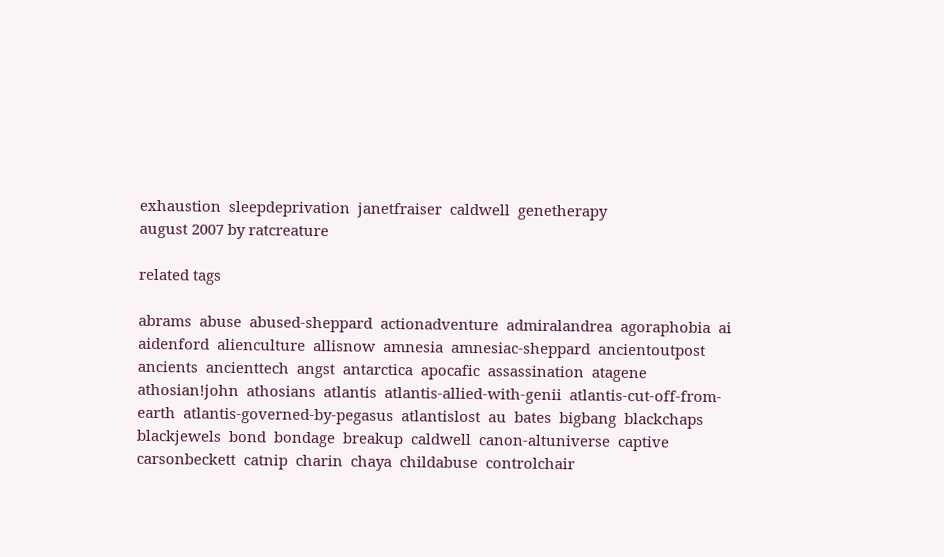exhaustion  sleepdeprivation  janetfraiser  caldwell  genetherapy
august 2007 by ratcreature

related tags

abrams  abuse  abused-sheppard  actionadventure  admiralandrea  agoraphobia  ai  aidenford  alienculture  allisnow  amnesia  amnesiac-sheppard  ancientoutpost  ancients  ancienttech  angst  antarctica  apocafic  assassination  atagene  athosian!john  athosians  atlantis  atlantis-allied-with-genii  atlantis-cut-off-from-earth  atlantis-governed-by-pegasus  atlantislost  au  bates  bigbang  blackchaps  blackjewels  bond  bondage  breakup  caldwell  canon-altuniverse  captive  carsonbeckett  catnip  charin  chaya  childabuse  controlchair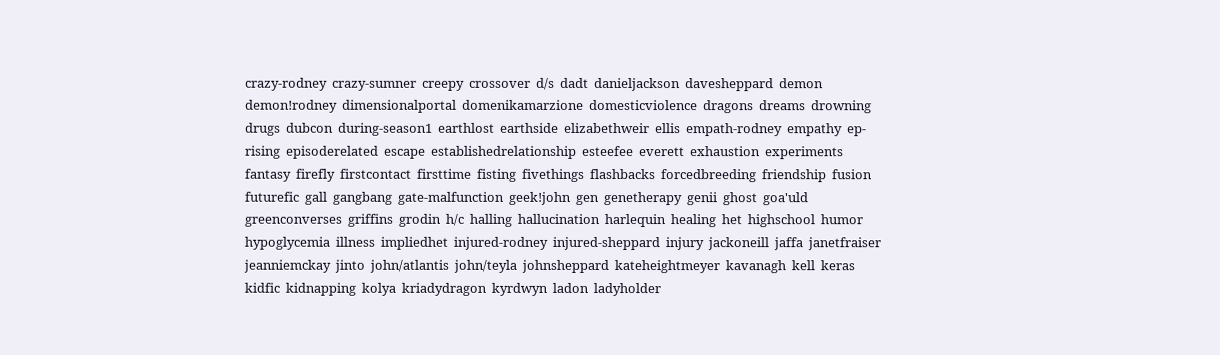crazy-rodney  crazy-sumner  creepy  crossover  d/s  dadt  danieljackson  davesheppard  demon  demon!rodney  dimensionalportal  domenikamarzione  domesticviolence  dragons  dreams  drowning  drugs  dubcon  during-season1  earthlost  earthside  elizabethweir  ellis  empath-rodney  empathy  ep-rising  episoderelated  escape  establishedrelationship  esteefee  everett  exhaustion  experiments  fantasy  firefly  firstcontact  firsttime  fisting  fivethings  flashbacks  forcedbreeding  friendship  fusion  futurefic  gall  gangbang  gate-malfunction  geek!john  gen  genetherapy  genii  ghost  goa'uld  greenconverses  griffins  grodin  h/c  halling  hallucination  harlequin  healing  het  highschool  humor  hypoglycemia  illness  impliedhet  injured-rodney  injured-sheppard  injury  jackoneill  jaffa  janetfraiser  jeanniemckay  jinto  john/atlantis  john/teyla  johnsheppard  kateheightmeyer  kavanagh  kell  keras  kidfic  kidnapping  kolya  kriadydragon  kyrdwyn  ladon  ladyholder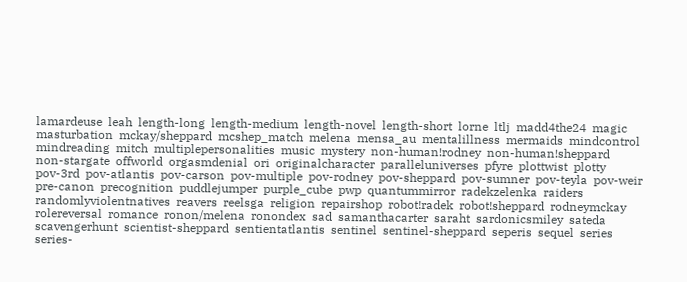lamardeuse  leah  length-long  length-medium  length-novel  length-short  lorne  ltlj  madd4the24  magic  masturbation  mckay/sheppard  mcshep_match  melena  mensa_au  mentalillness  mermaids  mindcontrol  mindreading  mitch  multiplepersonalities  music  mystery  non-human!rodney  non-human!sheppard  non-stargate  offworld  orgasmdenial  ori  originalcharacter  paralleluniverses  pfyre  plottwist  plotty  pov-3rd  pov-atlantis  pov-carson  pov-multiple  pov-rodney  pov-sheppard  pov-sumner  pov-teyla  pov-weir  pre-canon  precognition  puddlejumper  purple_cube  pwp  quantummirror  radekzelenka  raiders  randomlyviolentnatives  reavers  reelsga  religion  repairshop  robot!radek  robot!sheppard  rodneymckay  rolereversal  romance  ronon/melena  ronondex  sad  samanthacarter  saraht  sardonicsmiley  sateda  scavengerhunt  scientist-sheppard  sentientatlantis  sentinel  sentinel-sheppard  seperis  sequel  series  series-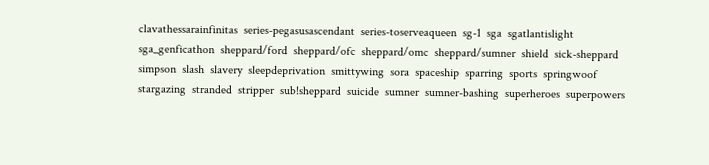clavathessarainfinitas  series-pegasusascendant  series-toserveaqueen  sg-1  sga  sgatlantislight  sga_genficathon  sheppard/ford  sheppard/ofc  sheppard/omc  sheppard/sumner  shield  sick-sheppard  simpson  slash  slavery  sleepdeprivation  smittywing  sora  spaceship  sparring  sports  springwoof  stargazing  stranded  stripper  sub!sheppard  suicide  sumner  sumner-bashing  superheroes  superpowers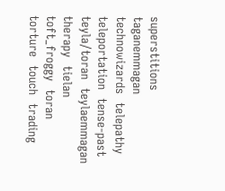superstitions  taganemmagan  technowizards  telepathy  teleportation  tense-past  teyla/toran  teylaemmagan  therapy  tielan  toft_froggy  toran  torture  touch  trading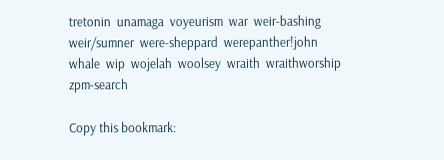tretonin  unamaga  voyeurism  war  weir-bashing  weir/sumner  were-sheppard  werepanther!john  whale  wip  wojelah  woolsey  wraith  wraithworship  zpm-search

Copy this bookmark: